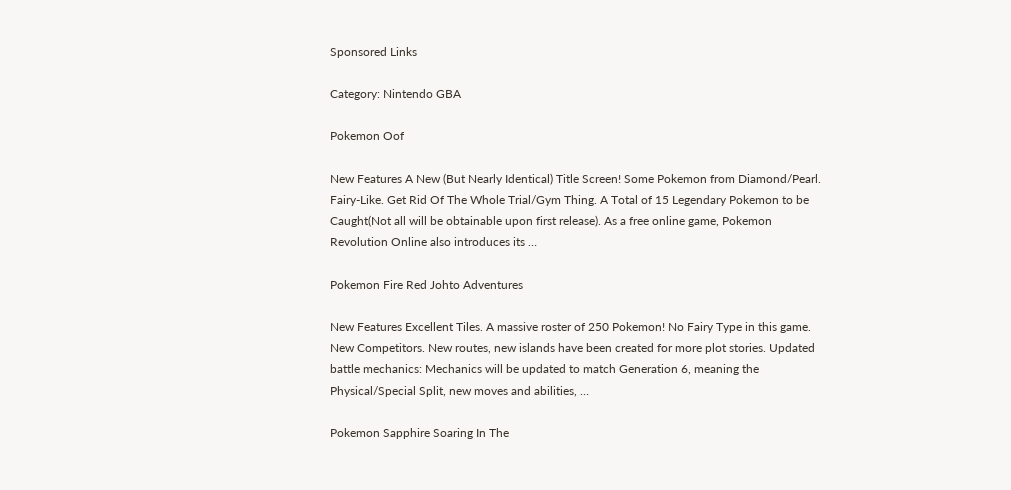Sponsored Links

Category: Nintendo GBA

Pokemon Oof

New Features A New (But Nearly Identical) Title Screen! Some Pokemon from Diamond/Pearl. Fairy-Like. Get Rid Of The Whole Trial/Gym Thing. A Total of 15 Legendary Pokemon to be Caught(Not all will be obtainable upon first release). As a free online game, Pokemon Revolution Online also introduces its …

Pokemon Fire Red Johto Adventures

New Features Excellent Tiles. A massive roster of 250 Pokemon! No Fairy Type in this game. New Competitors. New routes, new islands have been created for more plot stories. Updated battle mechanics: Mechanics will be updated to match Generation 6, meaning the Physical/Special Split, new moves and abilities, …

Pokemon Sapphire Soaring In The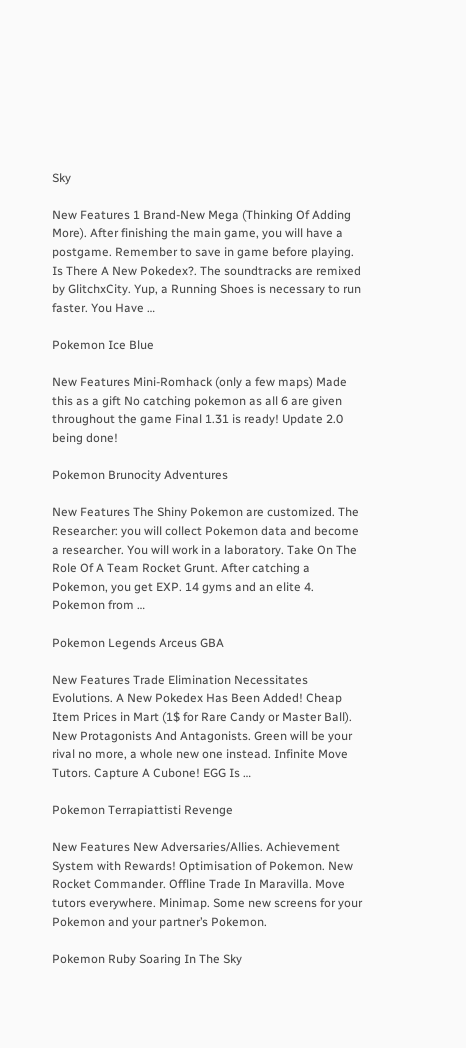Sky

New Features 1 Brand-New Mega (Thinking Of Adding More). After finishing the main game, you will have a postgame. Remember to save in game before playing. Is There A New Pokedex?. The soundtracks are remixed by GlitchxCity. Yup, a Running Shoes is necessary to run faster. You Have …

Pokemon Ice Blue

New Features Mini-Romhack (only a few maps) Made this as a gift No catching pokemon as all 6 are given throughout the game Final 1.31 is ready! Update 2.0 being done!

Pokemon Brunocity Adventures

New Features The Shiny Pokemon are customized. The Researcher: you will collect Pokemon data and become a researcher. You will work in a laboratory. Take On The Role Of A Team Rocket Grunt. After catching a Pokemon, you get EXP. 14 gyms and an elite 4. Pokemon from …

Pokemon Legends Arceus GBA

New Features Trade Elimination Necessitates Evolutions. A New Pokedex Has Been Added! Cheap Item Prices in Mart (1$ for Rare Candy or Master Ball). New Protagonists And Antagonists. Green will be your rival no more, a whole new one instead. Infinite Move Tutors. Capture A Cubone! EGG Is …

Pokemon Terrapiattisti Revenge

New Features New Adversaries/Allies. Achievement System with Rewards! Optimisation of Pokemon. New Rocket Commander. Offline Trade In Maravilla. Move tutors everywhere. Minimap. Some new screens for your Pokemon and your partner’s Pokemon.

Pokemon Ruby Soaring In The Sky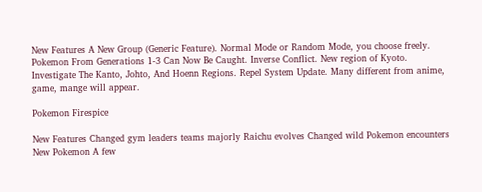New Features A New Group (Generic Feature). Normal Mode or Random Mode, you choose freely. Pokemon From Generations 1-3 Can Now Be Caught. Inverse Conflict. New region of Kyoto. Investigate The Kanto, Johto, And Hoenn Regions. Repel System Update. Many different from anime, game, mange will appear.

Pokemon Firespice

New Features Changed gym leaders teams majorly Raichu evolves Changed wild Pokemon encounters New Pokemon A few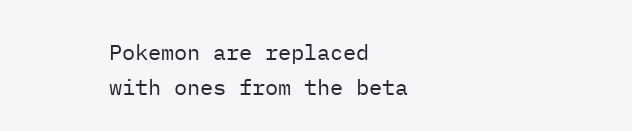Pokemon are replaced with ones from the beta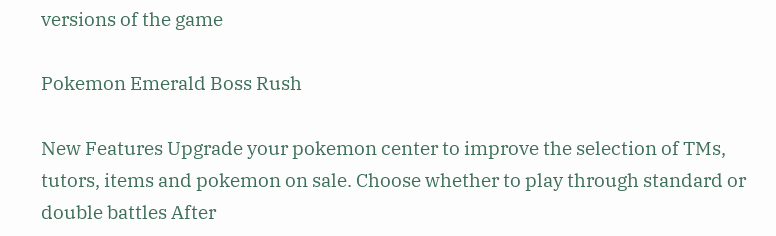versions of the game

Pokemon Emerald Boss Rush

New Features Upgrade your pokemon center to improve the selection of TMs, tutors, items and pokemon on sale. Choose whether to play through standard or double battles After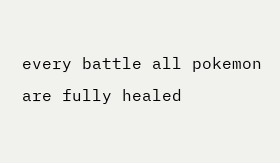every battle all pokemon are fully healed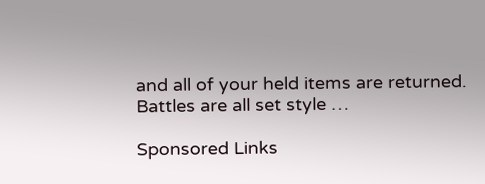and all of your held items are returned. Battles are all set style …

Sponsored Links